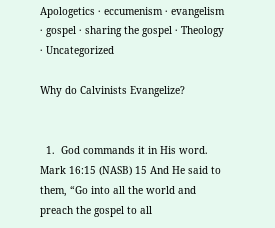Apologetics · eccumenism · evangelism · gospel · sharing the gospel · Theology · Uncategorized

Why do Calvinists Evangelize?


  1.  God commands it in His word. Mark 16:15 (NASB) 15 And He said to them, “Go into all the world and preach the gospel to all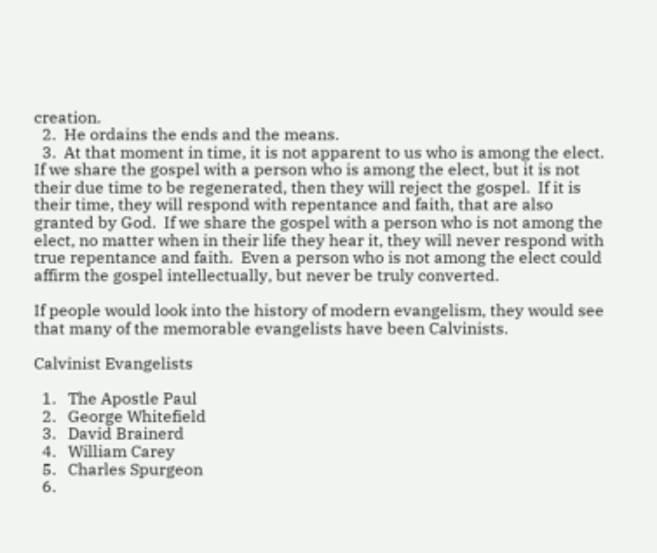creation.
  2.  He ordains the ends and the means.
  3.  At that moment in time, it is not apparent to us who is among the elect.  If we share the gospel with a person who is among the elect, but it is not their due time to be regenerated, then they will reject the gospel.  If it is their time, they will respond with repentance and faith, that are also granted by God.  If we share the gospel with a person who is not among the elect, no matter when in their life they hear it, they will never respond with true repentance and faith.  Even a person who is not among the elect could affirm the gospel intellectually, but never be truly converted.

If people would look into the history of modern evangelism, they would see that many of the memorable evangelists have been Calvinists.

Calvinist Evangelists

  1.   The Apostle Paul
  2.   George Whitefield
  3.   David Brainerd
  4.   William Carey
  5.   Charles Spurgeon
  6.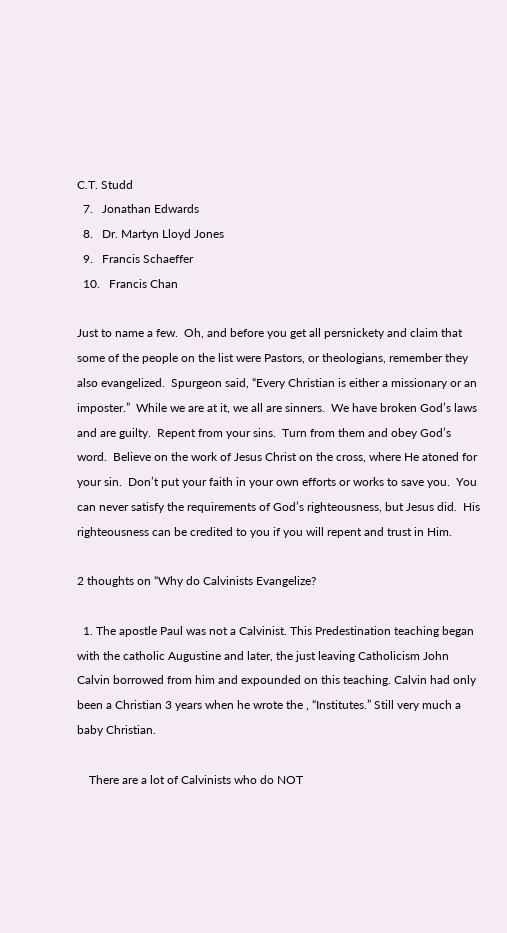C.T. Studd
  7.   Jonathan Edwards
  8.   Dr. Martyn Lloyd Jones
  9.   Francis Schaeffer
  10.   Francis Chan

Just to name a few.  Oh, and before you get all persnickety and claim that some of the people on the list were Pastors, or theologians, remember they also evangelized.  Spurgeon said, “Every Christian is either a missionary or an imposter.”  While we are at it, we all are sinners.  We have broken God’s laws and are guilty.  Repent from your sins.  Turn from them and obey God’s word.  Believe on the work of Jesus Christ on the cross, where He atoned for your sin.  Don’t put your faith in your own efforts or works to save you.  You can never satisfy the requirements of God’s righteousness, but Jesus did.  His righteousness can be credited to you if you will repent and trust in Him.

2 thoughts on “Why do Calvinists Evangelize?

  1. The apostle Paul was not a Calvinist. This Predestination teaching began with the catholic Augustine and later, the just leaving Catholicism John Calvin borrowed from him and expounded on this teaching. Calvin had only been a Christian 3 years when he wrote the , “Institutes.” Still very much a baby Christian.

    There are a lot of Calvinists who do NOT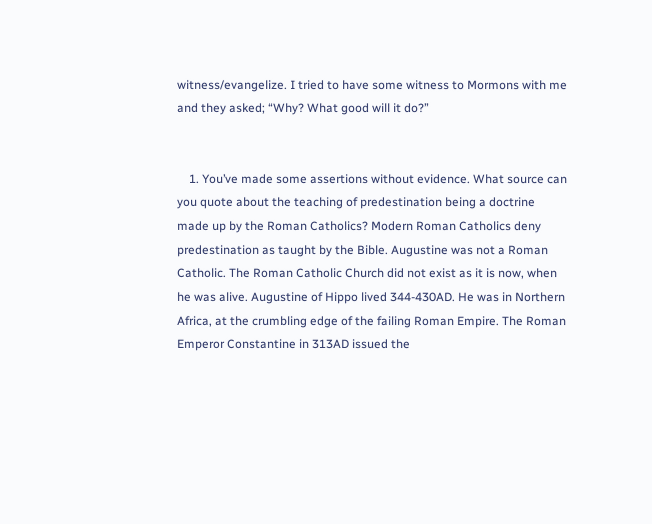witness/evangelize. I tried to have some witness to Mormons with me and they asked; “Why? What good will it do?”


    1. You’ve made some assertions without evidence. What source can you quote about the teaching of predestination being a doctrine made up by the Roman Catholics? Modern Roman Catholics deny predestination as taught by the Bible. Augustine was not a Roman Catholic. The Roman Catholic Church did not exist as it is now, when he was alive. Augustine of Hippo lived 344-430AD. He was in Northern Africa, at the crumbling edge of the failing Roman Empire. The Roman Emperor Constantine in 313AD issued the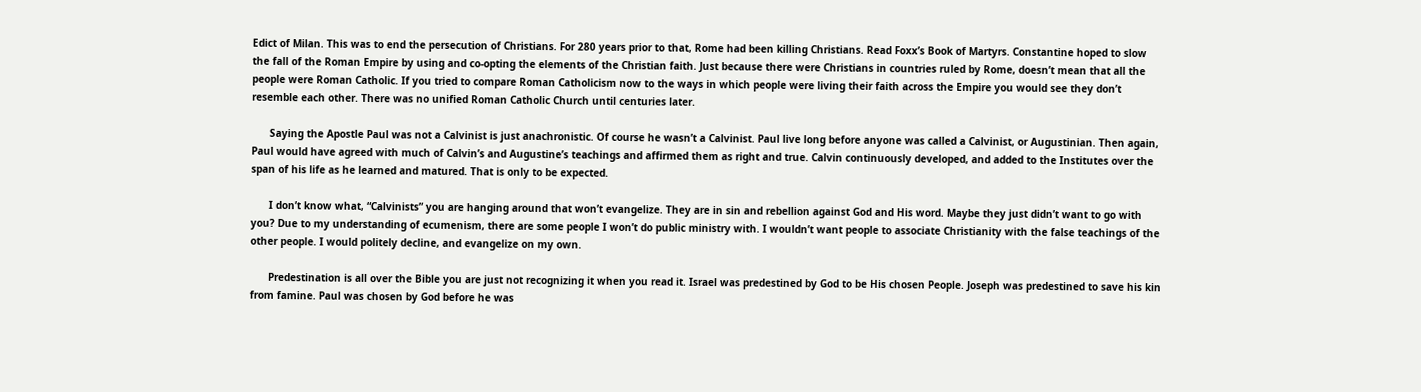Edict of Milan. This was to end the persecution of Christians. For 280 years prior to that, Rome had been killing Christians. Read Foxx’s Book of Martyrs. Constantine hoped to slow the fall of the Roman Empire by using and co-opting the elements of the Christian faith. Just because there were Christians in countries ruled by Rome, doesn’t mean that all the people were Roman Catholic. If you tried to compare Roman Catholicism now to the ways in which people were living their faith across the Empire you would see they don’t resemble each other. There was no unified Roman Catholic Church until centuries later.

      Saying the Apostle Paul was not a Calvinist is just anachronistic. Of course he wasn’t a Calvinist. Paul live long before anyone was called a Calvinist, or Augustinian. Then again, Paul would have agreed with much of Calvin’s and Augustine’s teachings and affirmed them as right and true. Calvin continuously developed, and added to the Institutes over the span of his life as he learned and matured. That is only to be expected.

      I don’t know what, “Calvinists” you are hanging around that won’t evangelize. They are in sin and rebellion against God and His word. Maybe they just didn’t want to go with you? Due to my understanding of ecumenism, there are some people I won’t do public ministry with. I wouldn’t want people to associate Christianity with the false teachings of the other people. I would politely decline, and evangelize on my own.

      Predestination is all over the Bible you are just not recognizing it when you read it. Israel was predestined by God to be His chosen People. Joseph was predestined to save his kin from famine. Paul was chosen by God before he was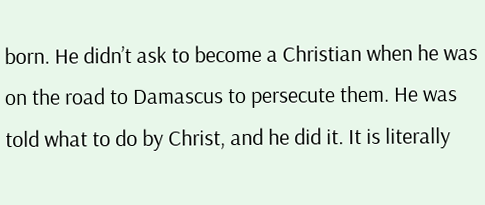born. He didn’t ask to become a Christian when he was on the road to Damascus to persecute them. He was told what to do by Christ, and he did it. It is literally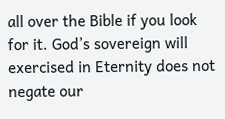all over the Bible if you look for it. God’s sovereign will exercised in Eternity does not negate our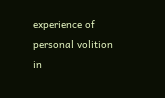experience of personal volition in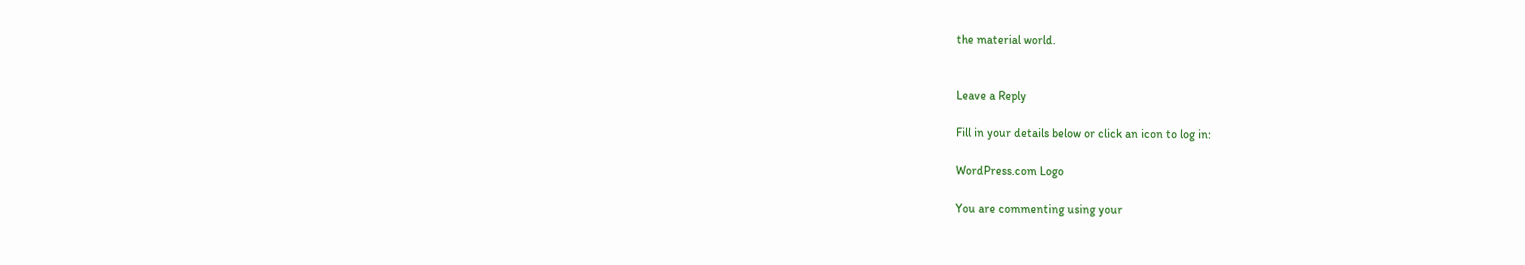the material world.


Leave a Reply

Fill in your details below or click an icon to log in:

WordPress.com Logo

You are commenting using your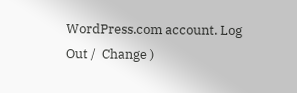WordPress.com account. Log Out /  Change )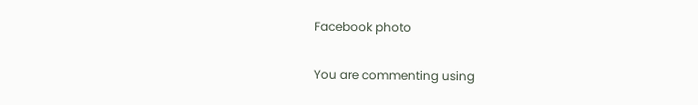Facebook photo

You are commenting using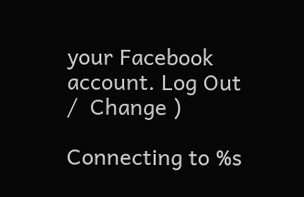your Facebook account. Log Out /  Change )

Connecting to %s